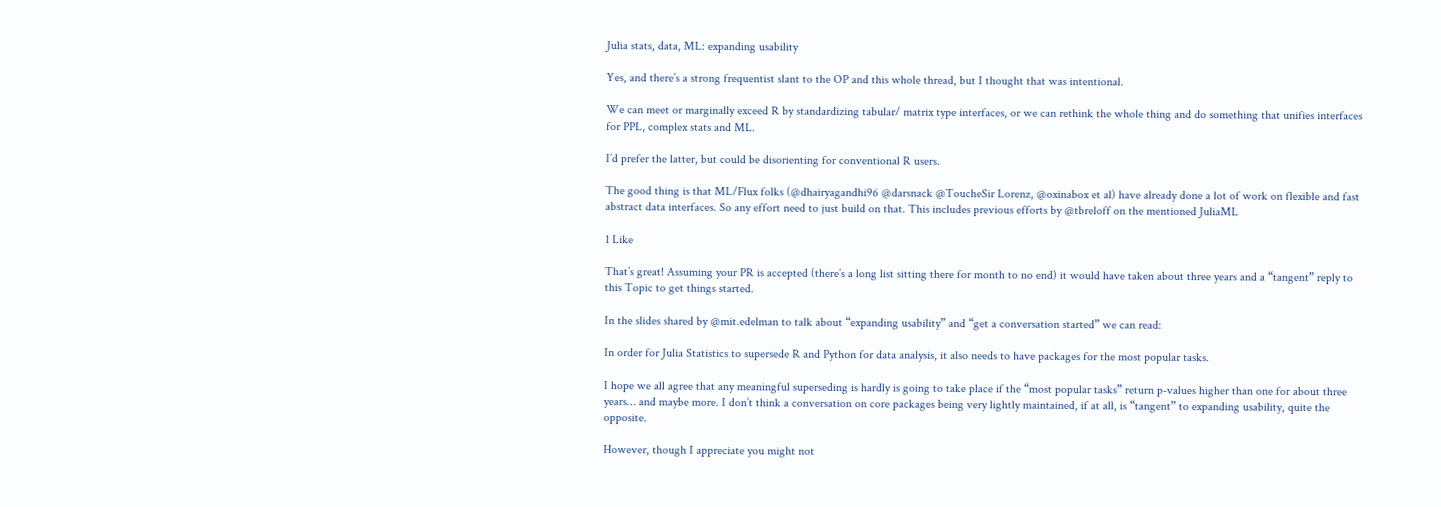Julia stats, data, ML: expanding usability

Yes, and there’s a strong frequentist slant to the OP and this whole thread, but I thought that was intentional.

We can meet or marginally exceed R by standardizing tabular/ matrix type interfaces, or we can rethink the whole thing and do something that unifies interfaces for PPL, complex stats and ML.

I’d prefer the latter, but could be disorienting for conventional R users.

The good thing is that ML/Flux folks (@dhairyagandhi96 @darsnack @ToucheSir Lorenz, @oxinabox et al) have already done a lot of work on flexible and fast abstract data interfaces. So any effort need to just build on that. This includes previous efforts by @tbreloff on the mentioned JuliaML

1 Like

That’s great! Assuming your PR is accepted (there’s a long list sitting there for month to no end) it would have taken about three years and a “tangent” reply to this Topic to get things started.

In the slides shared by @mit.edelman to talk about “expanding usability” and “get a conversation started” we can read:

In order for Julia Statistics to supersede R and Python for data analysis, it also needs to have packages for the most popular tasks.

I hope we all agree that any meaningful superseding is hardly is going to take place if the “most popular tasks” return p-values higher than one for about three years… and maybe more. I don’t think a conversation on core packages being very lightly maintained, if at all, is “tangent” to expanding usability, quite the opposite.

However, though I appreciate you might not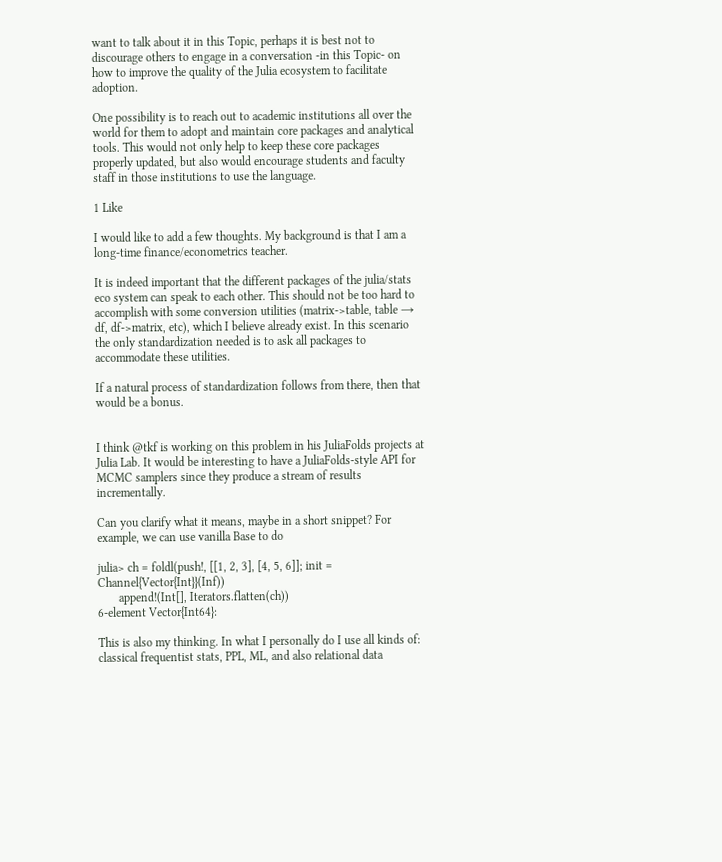want to talk about it in this Topic, perhaps it is best not to discourage others to engage in a conversation -in this Topic- on how to improve the quality of the Julia ecosystem to facilitate adoption.

One possibility is to reach out to academic institutions all over the world for them to adopt and maintain core packages and analytical tools. This would not only help to keep these core packages properly updated, but also would encourage students and faculty staff in those institutions to use the language.

1 Like

I would like to add a few thoughts. My background is that I am a long-time finance/econometrics teacher.

It is indeed important that the different packages of the julia/stats eco system can speak to each other. This should not be too hard to accomplish with some conversion utilities (matrix->table, table → df, df->matrix, etc), which I believe already exist. In this scenario the only standardization needed is to ask all packages to accommodate these utilities.

If a natural process of standardization follows from there, then that would be a bonus.


I think @tkf is working on this problem in his JuliaFolds projects at Julia Lab. It would be interesting to have a JuliaFolds-style API for MCMC samplers since they produce a stream of results incrementally.

Can you clarify what it means, maybe in a short snippet? For example, we can use vanilla Base to do

julia> ch = foldl(push!, [[1, 2, 3], [4, 5, 6]]; init = Channel{Vector{Int}}(Inf))
       append!(Int[], Iterators.flatten(ch))
6-element Vector{Int64}:

This is also my thinking. In what I personally do I use all kinds of: classical frequentist stats, PPL, ML, and also relational data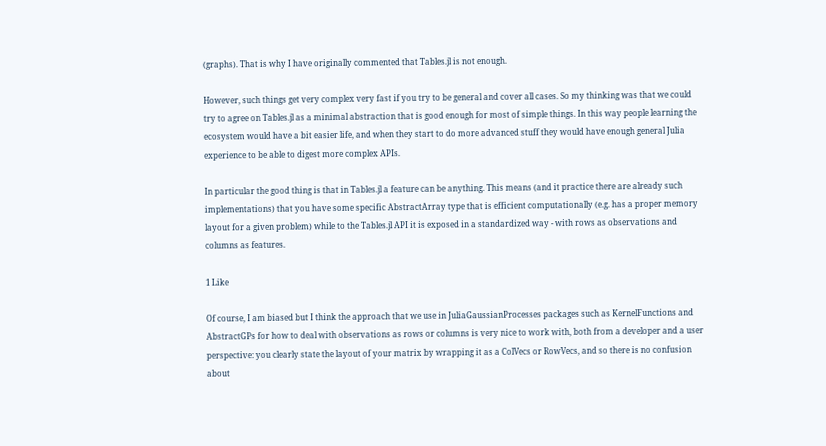(graphs). That is why I have originally commented that Tables.jl is not enough.

However, such things get very complex very fast if you try to be general and cover all cases. So my thinking was that we could try to agree on Tables.jl as a minimal abstraction that is good enough for most of simple things. In this way people learning the ecosystem would have a bit easier life, and when they start to do more advanced stuff they would have enough general Julia experience to be able to digest more complex APIs.

In particular the good thing is that in Tables.jl a feature can be anything. This means (and it practice there are already such implementations) that you have some specific AbstractArray type that is efficient computationally (e.g. has a proper memory layout for a given problem) while to the Tables.jl API it is exposed in a standardized way - with rows as observations and columns as features.

1 Like

Of course, I am biased but I think the approach that we use in JuliaGaussianProcesses packages such as KernelFunctions and AbstractGPs for how to deal with observations as rows or columns is very nice to work with, both from a developer and a user perspective: you clearly state the layout of your matrix by wrapping it as a ColVecs or RowVecs, and so there is no confusion about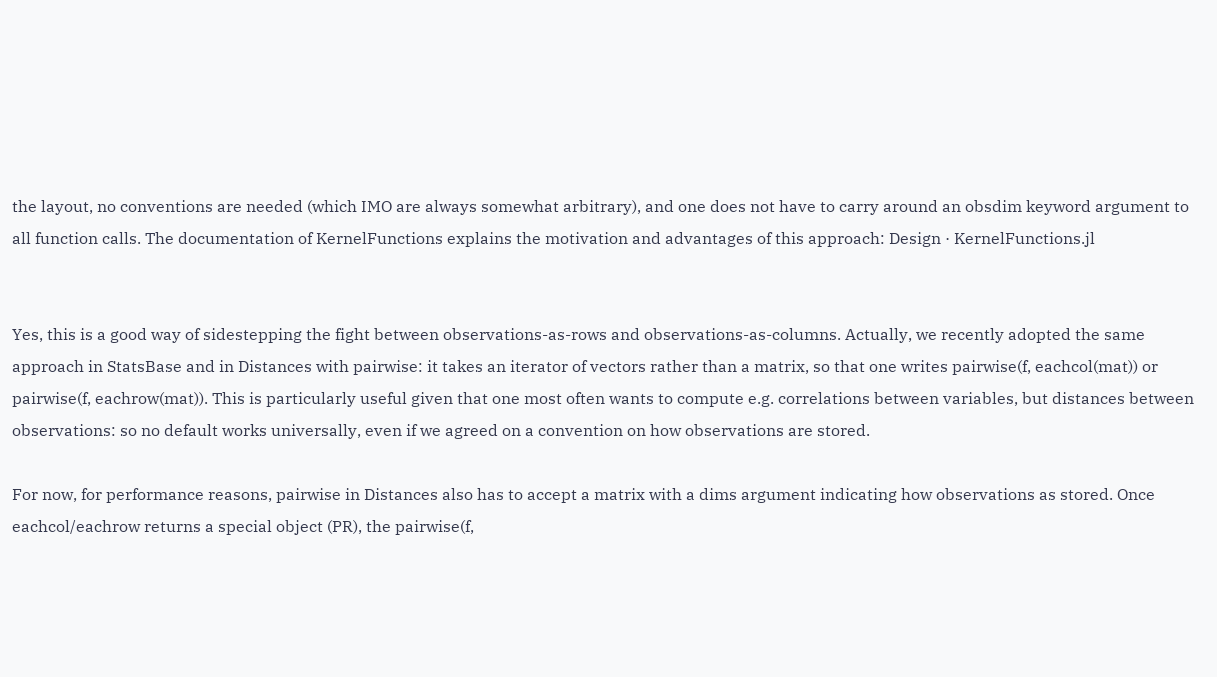the layout, no conventions are needed (which IMO are always somewhat arbitrary), and one does not have to carry around an obsdim keyword argument to all function calls. The documentation of KernelFunctions explains the motivation and advantages of this approach: Design · KernelFunctions.jl


Yes, this is a good way of sidestepping the fight between observations-as-rows and observations-as-columns. Actually, we recently adopted the same approach in StatsBase and in Distances with pairwise: it takes an iterator of vectors rather than a matrix, so that one writes pairwise(f, eachcol(mat)) or pairwise(f, eachrow(mat)). This is particularly useful given that one most often wants to compute e.g. correlations between variables, but distances between observations: so no default works universally, even if we agreed on a convention on how observations are stored.

For now, for performance reasons, pairwise in Distances also has to accept a matrix with a dims argument indicating how observations as stored. Once eachcol/eachrow returns a special object (PR), the pairwise(f,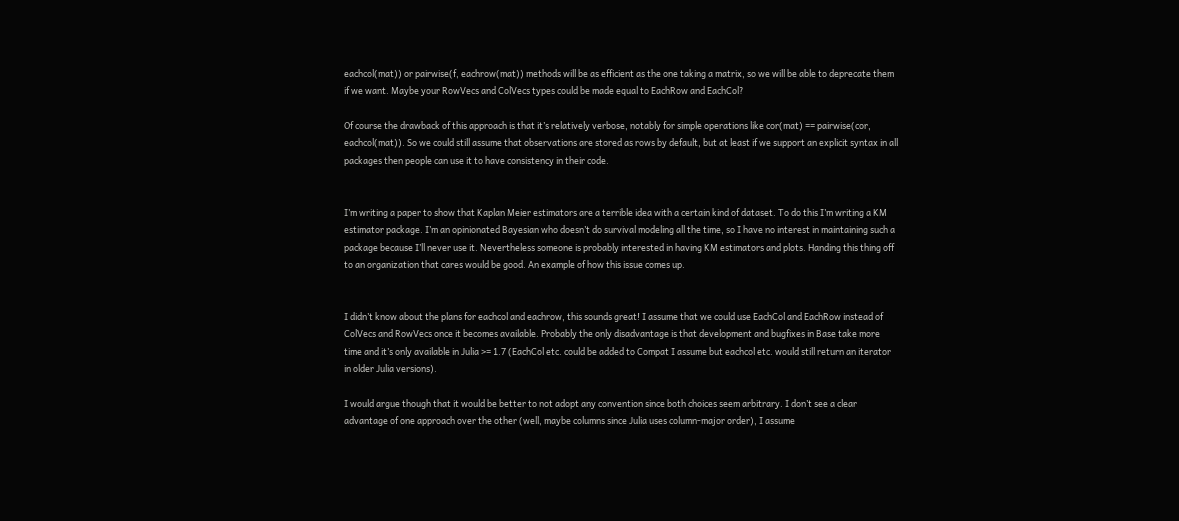eachcol(mat)) or pairwise(f, eachrow(mat)) methods will be as efficient as the one taking a matrix, so we will be able to deprecate them if we want. Maybe your RowVecs and ColVecs types could be made equal to EachRow and EachCol?

Of course the drawback of this approach is that it’s relatively verbose, notably for simple operations like cor(mat) == pairwise(cor, eachcol(mat)). So we could still assume that observations are stored as rows by default, but at least if we support an explicit syntax in all packages then people can use it to have consistency in their code.


I’m writing a paper to show that Kaplan Meier estimators are a terrible idea with a certain kind of dataset. To do this I’m writing a KM estimator package. I’m an opinionated Bayesian who doesn’t do survival modeling all the time, so I have no interest in maintaining such a package because I’ll never use it. Nevertheless someone is probably interested in having KM estimators and plots. Handing this thing off to an organization that cares would be good. An example of how this issue comes up.


I didn’t know about the plans for eachcol and eachrow, this sounds great! I assume that we could use EachCol and EachRow instead of ColVecs and RowVecs once it becomes available. Probably the only disadvantage is that development and bugfixes in Base take more time and it’s only available in Julia >= 1.7 (EachCol etc. could be added to Compat I assume but eachcol etc. would still return an iterator in older Julia versions).

I would argue though that it would be better to not adopt any convention since both choices seem arbitrary. I don’t see a clear advantage of one approach over the other (well, maybe columns since Julia uses column-major order), I assume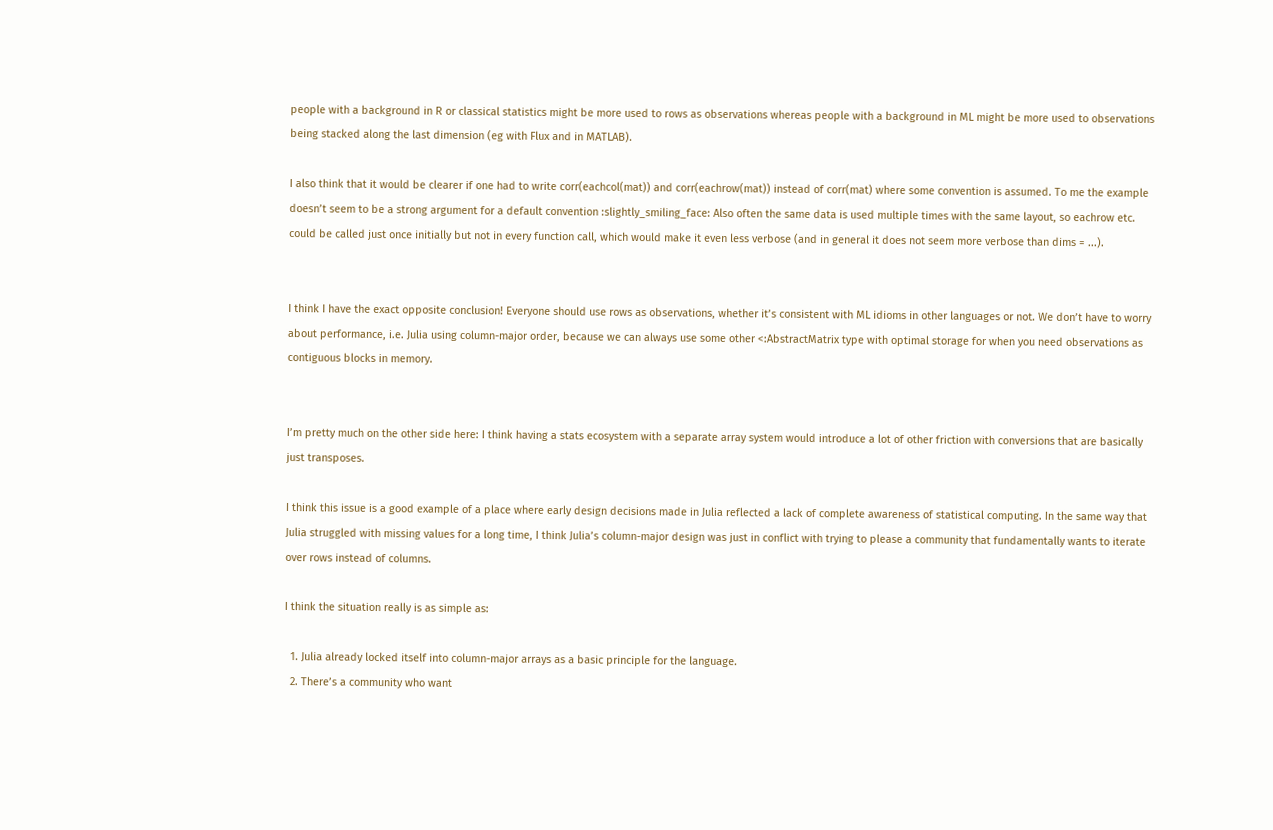people with a background in R or classical statistics might be more used to rows as observations whereas people with a background in ML might be more used to observations being stacked along the last dimension (eg with Flux and in MATLAB).

I also think that it would be clearer if one had to write corr(eachcol(mat)) and corr(eachrow(mat)) instead of corr(mat) where some convention is assumed. To me the example doesn’t seem to be a strong argument for a default convention :slightly_smiling_face: Also often the same data is used multiple times with the same layout, so eachrow etc. could be called just once initially but not in every function call, which would make it even less verbose (and in general it does not seem more verbose than dims = ...).


I think I have the exact opposite conclusion! Everyone should use rows as observations, whether it’s consistent with ML idioms in other languages or not. We don’t have to worry about performance, i.e. Julia using column-major order, because we can always use some other <:AbstractMatrix type with optimal storage for when you need observations as contiguous blocks in memory.


I’m pretty much on the other side here: I think having a stats ecosystem with a separate array system would introduce a lot of other friction with conversions that are basically just transposes.

I think this issue is a good example of a place where early design decisions made in Julia reflected a lack of complete awareness of statistical computing. In the same way that Julia struggled with missing values for a long time, I think Julia’s column-major design was just in conflict with trying to please a community that fundamentally wants to iterate over rows instead of columns.

I think the situation really is as simple as:

  1. Julia already locked itself into column-major arrays as a basic principle for the language.
  2. There’s a community who want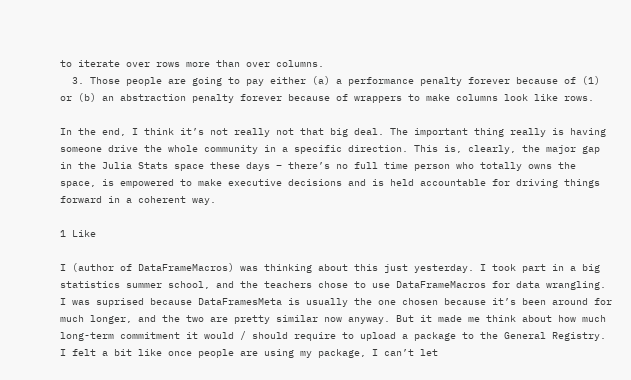to iterate over rows more than over columns.
  3. Those people are going to pay either (a) a performance penalty forever because of (1) or (b) an abstraction penalty forever because of wrappers to make columns look like rows.

In the end, I think it’s not really not that big deal. The important thing really is having someone drive the whole community in a specific direction. This is, clearly, the major gap in the Julia Stats space these days – there’s no full time person who totally owns the space, is empowered to make executive decisions and is held accountable for driving things forward in a coherent way.

1 Like

I (author of DataFrameMacros) was thinking about this just yesterday. I took part in a big statistics summer school, and the teachers chose to use DataFrameMacros for data wrangling. I was suprised because DataFramesMeta is usually the one chosen because it’s been around for much longer, and the two are pretty similar now anyway. But it made me think about how much long-term commitment it would / should require to upload a package to the General Registry. I felt a bit like once people are using my package, I can’t let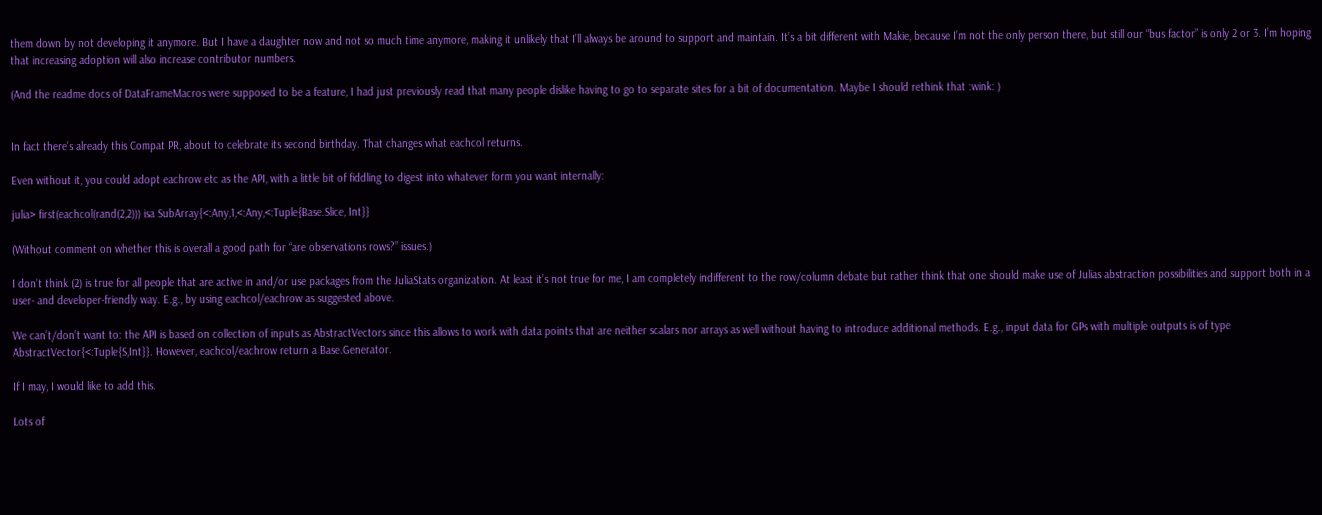them down by not developing it anymore. But I have a daughter now and not so much time anymore, making it unlikely that I’ll always be around to support and maintain. It’s a bit different with Makie, because I’m not the only person there, but still our “bus factor” is only 2 or 3. I’m hoping that increasing adoption will also increase contributor numbers.

(And the readme docs of DataFrameMacros were supposed to be a feature, I had just previously read that many people dislike having to go to separate sites for a bit of documentation. Maybe I should rethink that :wink: )


In fact there’s already this Compat PR, about to celebrate its second birthday. That changes what eachcol returns.

Even without it, you could adopt eachrow etc as the API, with a little bit of fiddling to digest into whatever form you want internally:

julia> first(eachcol(rand(2,2))) isa SubArray{<:Any,1,<:Any,<:Tuple{Base.Slice, Int}}

(Without comment on whether this is overall a good path for “are observations rows?” issues.)

I don’t think (2) is true for all people that are active in and/or use packages from the JuliaStats organization. At least it’s not true for me, I am completely indifferent to the row/column debate but rather think that one should make use of Julias abstraction possibilities and support both in a user- and developer-friendly way. E.g., by using eachcol/eachrow as suggested above.

We can’t/don’t want to: the API is based on collection of inputs as AbstractVectors since this allows to work with data points that are neither scalars nor arrays as well without having to introduce additional methods. E.g., input data for GPs with multiple outputs is of type AbstractVector{<:Tuple{S,Int}}. However, eachcol/eachrow return a Base.Generator.

If I may, I would like to add this.

Lots of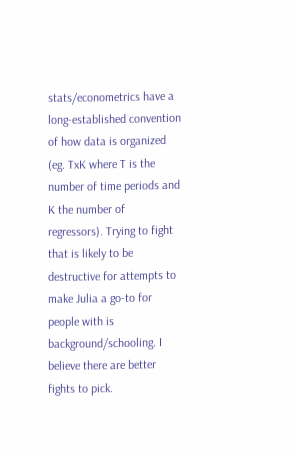stats/econometrics have a long-established convention of how data is organized (eg. TxK where T is the number of time periods and K the number of regressors). Trying to fight that is likely to be destructive for attempts to make Julia a go-to for people with is background/schooling. I believe there are better fights to pick.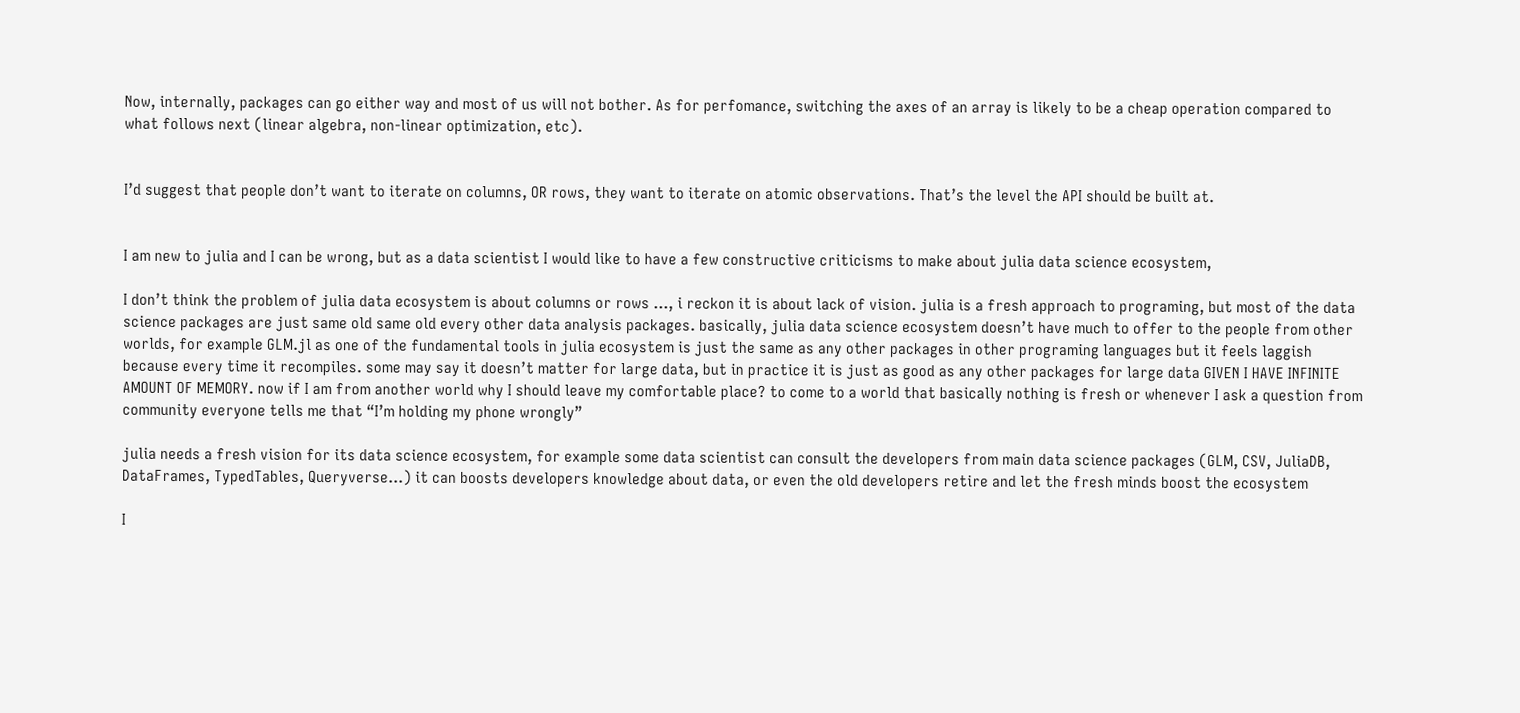Now, internally, packages can go either way and most of us will not bother. As for perfomance, switching the axes of an array is likely to be a cheap operation compared to what follows next (linear algebra, non-linear optimization, etc).


I’d suggest that people don’t want to iterate on columns, OR rows, they want to iterate on atomic observations. That’s the level the API should be built at.


I am new to julia and I can be wrong, but as a data scientist I would like to have a few constructive criticisms to make about julia data science ecosystem,

I don’t think the problem of julia data ecosystem is about columns or rows …, i reckon it is about lack of vision. julia is a fresh approach to programing, but most of the data science packages are just same old same old every other data analysis packages. basically, julia data science ecosystem doesn’t have much to offer to the people from other worlds, for example GLM.jl as one of the fundamental tools in julia ecosystem is just the same as any other packages in other programing languages but it feels laggish because every time it recompiles. some may say it doesn’t matter for large data, but in practice it is just as good as any other packages for large data GIVEN I HAVE INFINITE AMOUNT OF MEMORY. now if I am from another world why I should leave my comfortable place? to come to a world that basically nothing is fresh or whenever I ask a question from community everyone tells me that “I’m holding my phone wrongly”

julia needs a fresh vision for its data science ecosystem, for example some data scientist can consult the developers from main data science packages (GLM, CSV, JuliaDB, DataFrames, TypedTables, Queryverse…) it can boosts developers knowledge about data, or even the old developers retire and let the fresh minds boost the ecosystem

I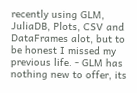recently using GLM, JuliaDB, Plots, CSV and DataFrames alot, but to be honest I missed my previous life. - GLM has nothing new to offer, its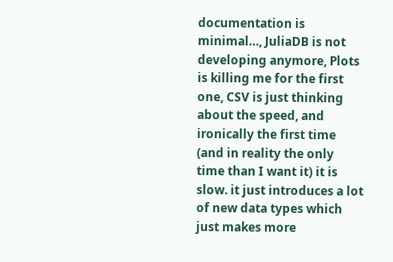documentation is minimal…, JuliaDB is not developing anymore, Plots is killing me for the first one, CSV is just thinking about the speed, and ironically the first time (and in reality the only time than I want it) it is slow. it just introduces a lot of new data types which just makes more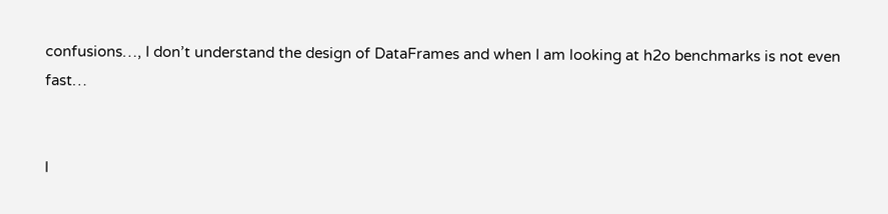confusions…, I don’t understand the design of DataFrames and when I am looking at h2o benchmarks is not even fast…


I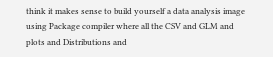think it makes sense to build yourself a data analysis image using Package compiler where all the CSV and GLM and plots and Distributions and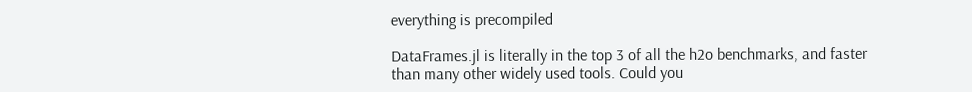everything is precompiled

DataFrames.jl is literally in the top 3 of all the h2o benchmarks, and faster than many other widely used tools. Could you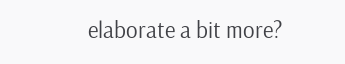elaborate a bit more?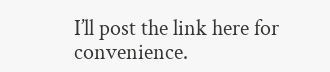I’ll post the link here for convenience.